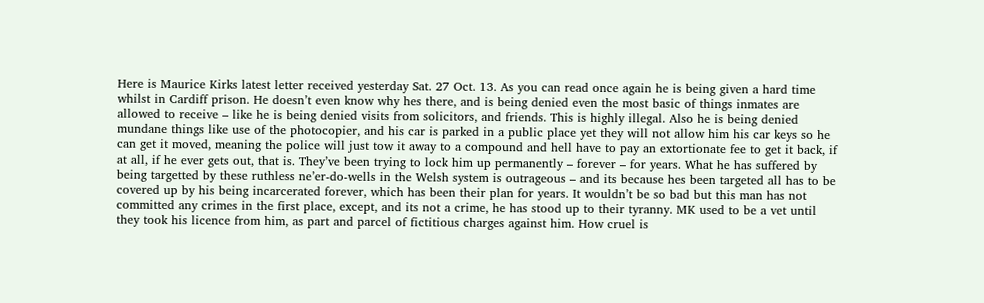Here is Maurice Kirks latest letter received yesterday Sat. 27 Oct. 13. As you can read once again he is being given a hard time whilst in Cardiff prison. He doesn’t even know why hes there, and is being denied even the most basic of things inmates are allowed to receive – like he is being denied visits from solicitors, and friends. This is highly illegal. Also he is being denied mundane things like use of the photocopier, and his car is parked in a public place yet they will not allow him his car keys so he can get it moved, meaning the police will just tow it away to a compound and hell have to pay an extortionate fee to get it back, if at all, if he ever gets out, that is. They’ve been trying to lock him up permanently – forever – for years. What he has suffered by being targetted by these ruthless ne’er-do-wells in the Welsh system is outrageous – and its because hes been targeted all has to be covered up by his being incarcerated forever, which has been their plan for years. It wouldn’t be so bad but this man has not committed any crimes in the first place, except, and its not a crime, he has stood up to their tyranny. MK used to be a vet until they took his licence from him, as part and parcel of fictitious charges against him. How cruel is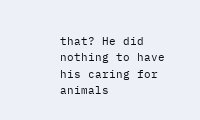that? He did nothing to have his caring for animals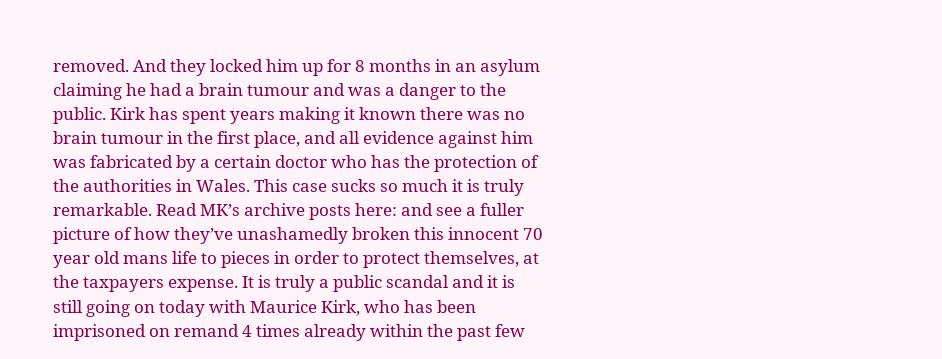removed. And they locked him up for 8 months in an asylum claiming he had a brain tumour and was a danger to the public. Kirk has spent years making it known there was no brain tumour in the first place, and all evidence against him was fabricated by a certain doctor who has the protection of the authorities in Wales. This case sucks so much it is truly remarkable. Read MK’s archive posts here: and see a fuller picture of how they’ve unashamedly broken this innocent 70 year old mans life to pieces in order to protect themselves, at the taxpayers expense. It is truly a public scandal and it is still going on today with Maurice Kirk, who has been imprisoned on remand 4 times already within the past few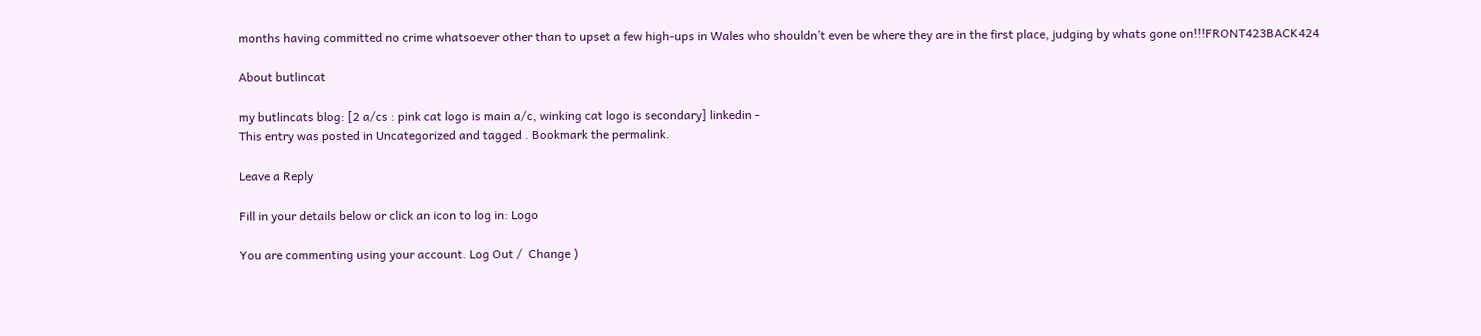months having committed no crime whatsoever other than to upset a few high-ups in Wales who shouldn’t even be where they are in the first place, judging by whats gone on!!!FRONT423BACK424

About butlincat

my butlincats blog: [2 a/cs : pink cat logo is main a/c, winking cat logo is secondary] linkedin -
This entry was posted in Uncategorized and tagged . Bookmark the permalink.

Leave a Reply

Fill in your details below or click an icon to log in: Logo

You are commenting using your account. Log Out /  Change )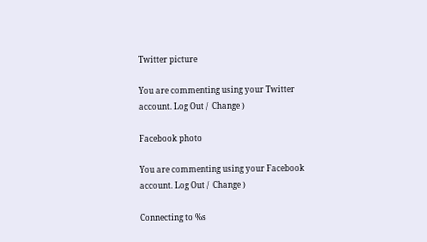Twitter picture

You are commenting using your Twitter account. Log Out /  Change )

Facebook photo

You are commenting using your Facebook account. Log Out /  Change )

Connecting to %s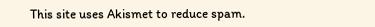This site uses Akismet to reduce spam.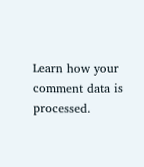Learn how your comment data is processed.